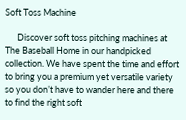Soft Toss Machine

      Discover soft toss pitching machines at The Baseball Home in our handpicked collection. We have spent the time and effort to bring you a premium yet versatile variety so you don’t have to wander here and there to find the right soft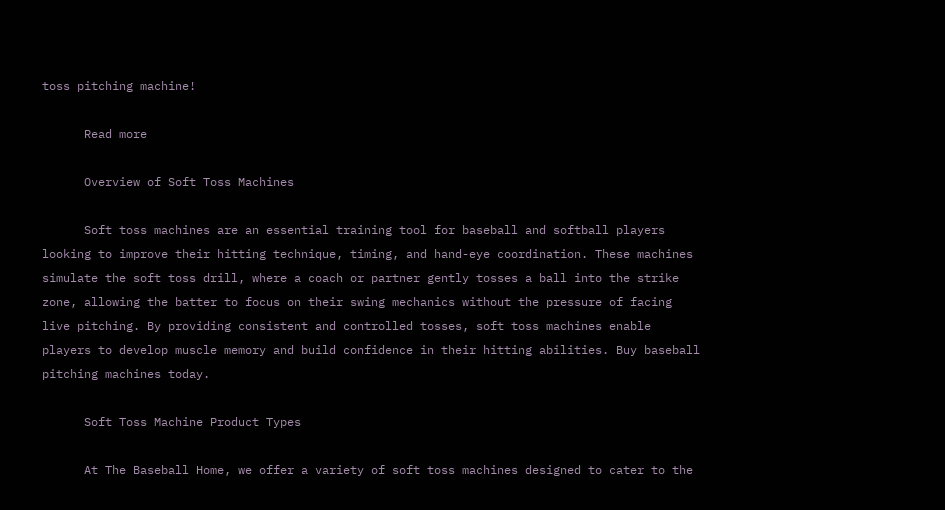toss pitching machine!

      Read more

      Overview of Soft Toss Machines

      Soft toss machines are an essential training tool for baseball and softball players looking to improve their hitting technique, timing, and hand-eye coordination. These machines simulate the soft toss drill, where a coach or partner gently tosses a ball into the strike zone, allowing the batter to focus on their swing mechanics without the pressure of facing live pitching. By providing consistent and controlled tosses, soft toss machines enable players to develop muscle memory and build confidence in their hitting abilities. Buy baseball pitching machines today.

      Soft Toss Machine Product Types

      At The Baseball Home, we offer a variety of soft toss machines designed to cater to the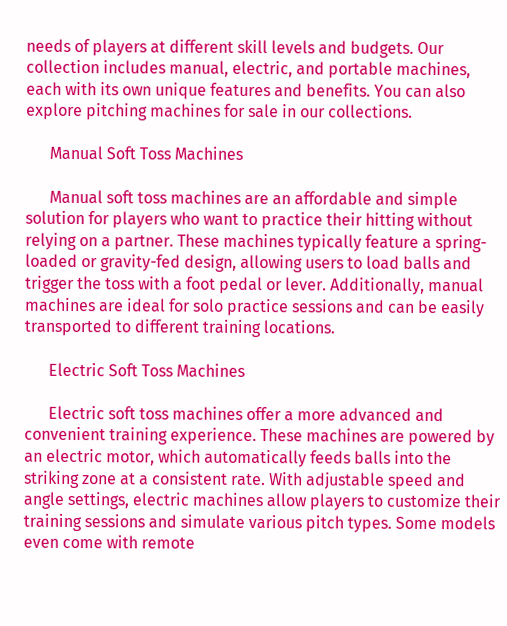needs of players at different skill levels and budgets. Our collection includes manual, electric, and portable machines, each with its own unique features and benefits. You can also explore pitching machines for sale in our collections.

      Manual Soft Toss Machines

      Manual soft toss machines are an affordable and simple solution for players who want to practice their hitting without relying on a partner. These machines typically feature a spring-loaded or gravity-fed design, allowing users to load balls and trigger the toss with a foot pedal or lever. Additionally, manual machines are ideal for solo practice sessions and can be easily transported to different training locations.

      Electric Soft Toss Machines

      Electric soft toss machines offer a more advanced and convenient training experience. These machines are powered by an electric motor, which automatically feeds balls into the striking zone at a consistent rate. With adjustable speed and angle settings, electric machines allow players to customize their training sessions and simulate various pitch types. Some models even come with remote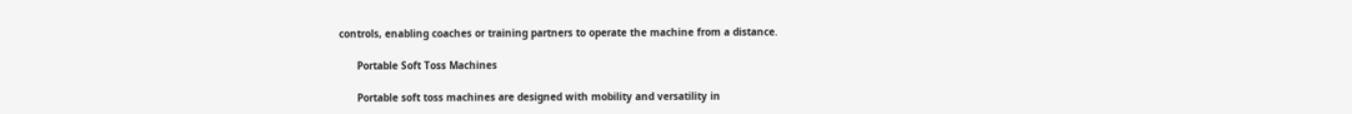controls, enabling coaches or training partners to operate the machine from a distance.

      Portable Soft Toss Machines

      Portable soft toss machines are designed with mobility and versatility in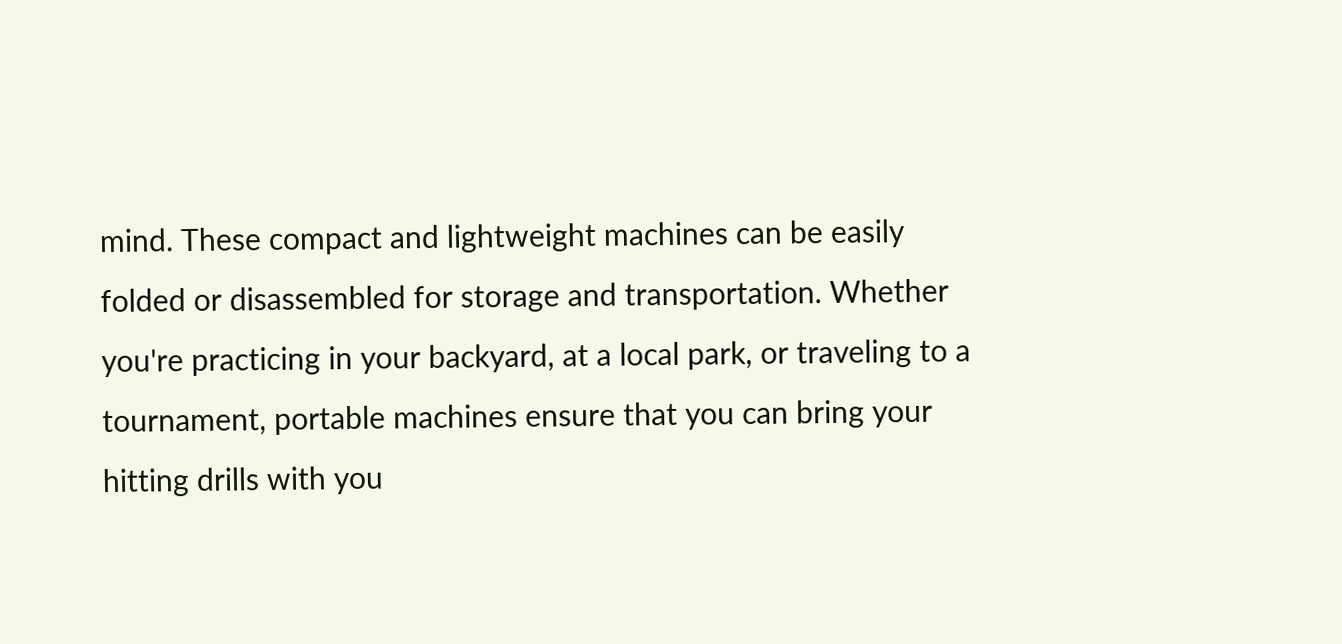mind. These compact and lightweight machines can be easily folded or disassembled for storage and transportation. Whether you're practicing in your backyard, at a local park, or traveling to a tournament, portable machines ensure that you can bring your hitting drills with you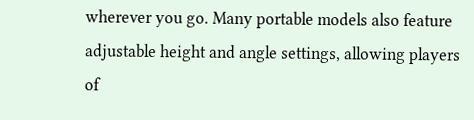wherever you go. Many portable models also feature adjustable height and angle settings, allowing players of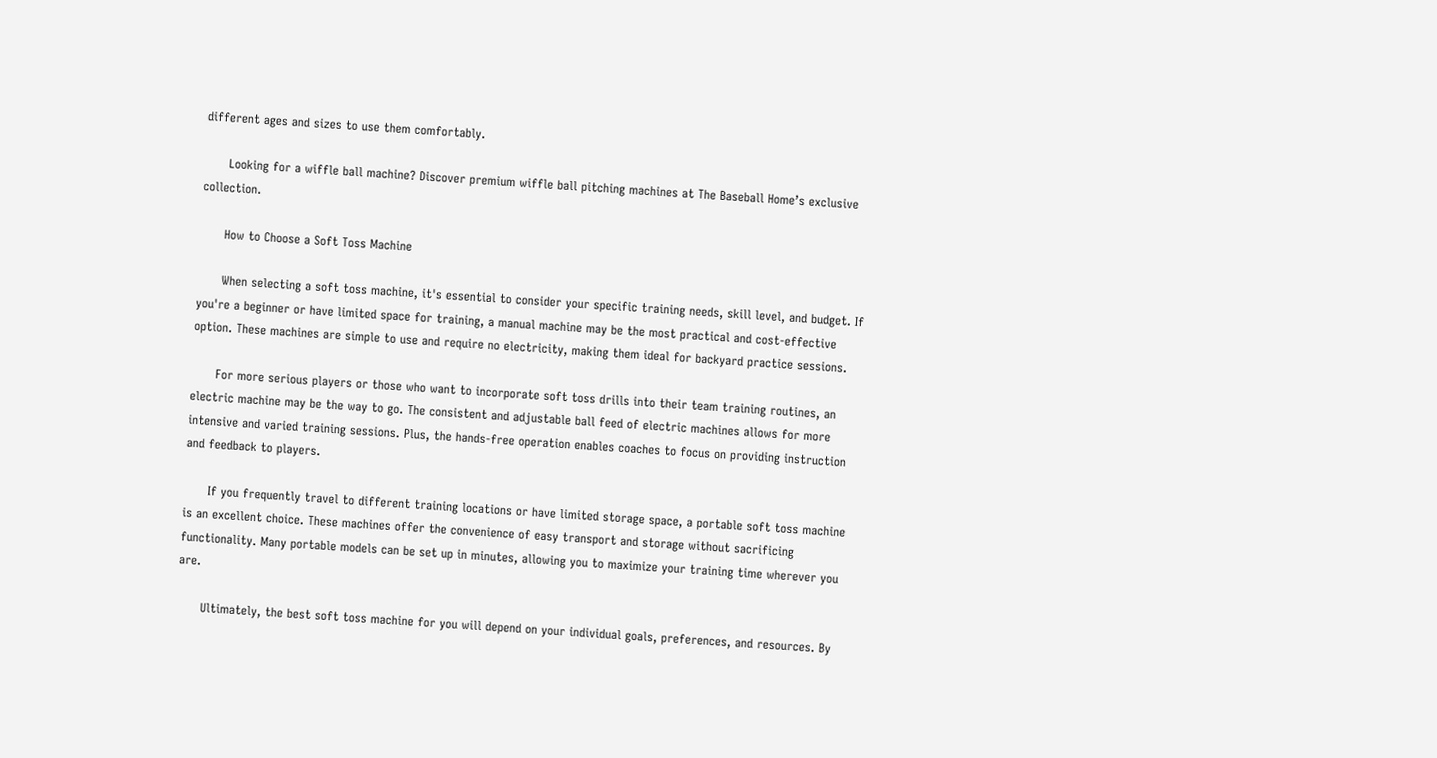different ages and sizes to use them comfortably.

      Looking for a wiffle ball machine? Discover premium wiffle ball pitching machines at The Baseball Home’s exclusive collection.

      How to Choose a Soft Toss Machine

      When selecting a soft toss machine, it's essential to consider your specific training needs, skill level, and budget. If you're a beginner or have limited space for training, a manual machine may be the most practical and cost-effective option. These machines are simple to use and require no electricity, making them ideal for backyard practice sessions.

      For more serious players or those who want to incorporate soft toss drills into their team training routines, an electric machine may be the way to go. The consistent and adjustable ball feed of electric machines allows for more intensive and varied training sessions. Plus, the hands-free operation enables coaches to focus on providing instruction and feedback to players.

      If you frequently travel to different training locations or have limited storage space, a portable soft toss machine is an excellent choice. These machines offer the convenience of easy transport and storage without sacrificing functionality. Many portable models can be set up in minutes, allowing you to maximize your training time wherever you are.

      Ultimately, the best soft toss machine for you will depend on your individual goals, preferences, and resources. By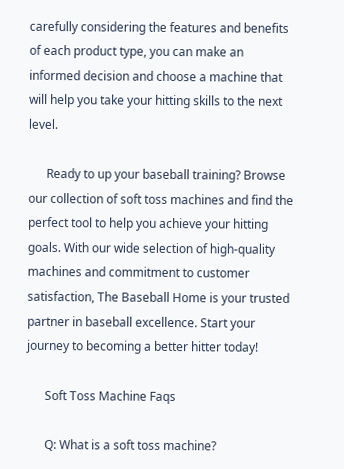carefully considering the features and benefits of each product type, you can make an informed decision and choose a machine that will help you take your hitting skills to the next level.

      Ready to up your baseball training? Browse our collection of soft toss machines and find the perfect tool to help you achieve your hitting goals. With our wide selection of high-quality machines and commitment to customer satisfaction, The Baseball Home is your trusted partner in baseball excellence. Start your journey to becoming a better hitter today!

      Soft Toss Machine Faqs

      Q: What is a soft toss machine?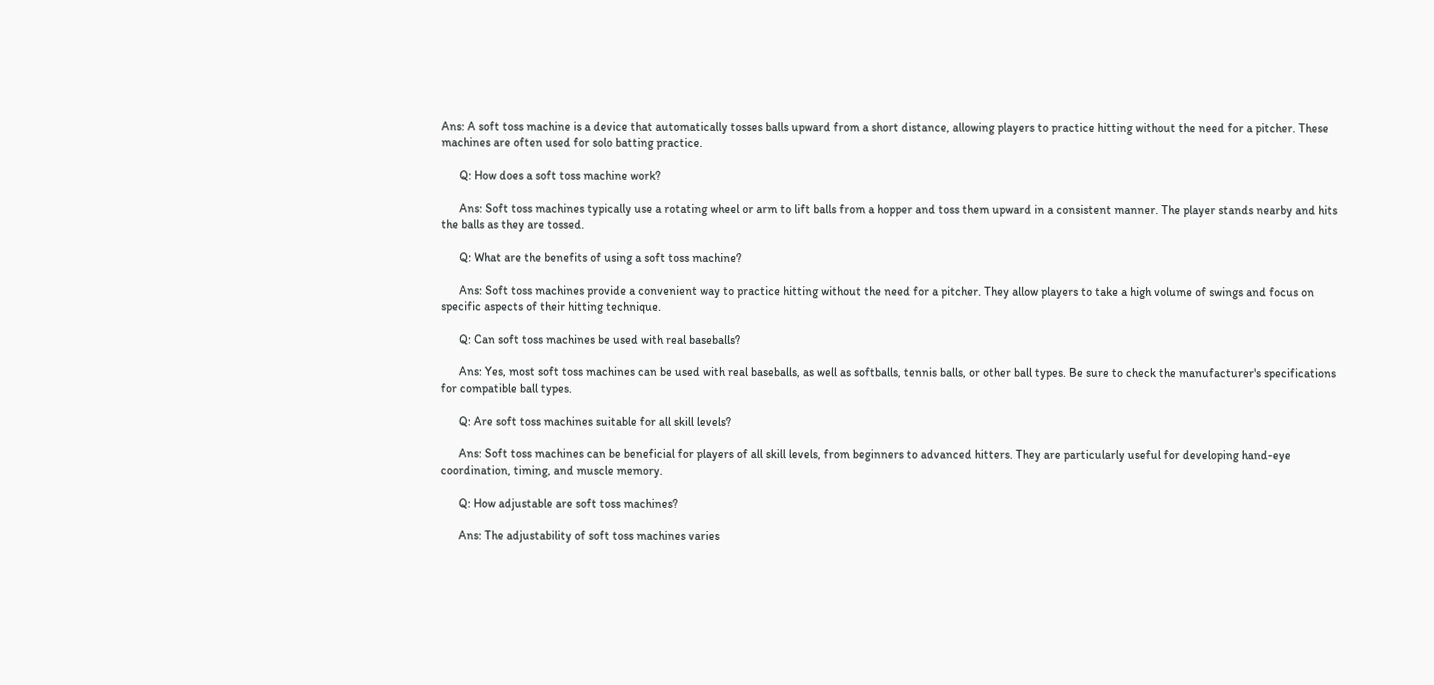Ans: A soft toss machine is a device that automatically tosses balls upward from a short distance, allowing players to practice hitting without the need for a pitcher. These machines are often used for solo batting practice.

      Q: How does a soft toss machine work?

      Ans: Soft toss machines typically use a rotating wheel or arm to lift balls from a hopper and toss them upward in a consistent manner. The player stands nearby and hits the balls as they are tossed.

      Q: What are the benefits of using a soft toss machine?

      Ans: Soft toss machines provide a convenient way to practice hitting without the need for a pitcher. They allow players to take a high volume of swings and focus on specific aspects of their hitting technique.

      Q: Can soft toss machines be used with real baseballs?

      Ans: Yes, most soft toss machines can be used with real baseballs, as well as softballs, tennis balls, or other ball types. Be sure to check the manufacturer's specifications for compatible ball types.

      Q: Are soft toss machines suitable for all skill levels?

      Ans: Soft toss machines can be beneficial for players of all skill levels, from beginners to advanced hitters. They are particularly useful for developing hand-eye coordination, timing, and muscle memory.

      Q: How adjustable are soft toss machines?

      Ans: The adjustability of soft toss machines varies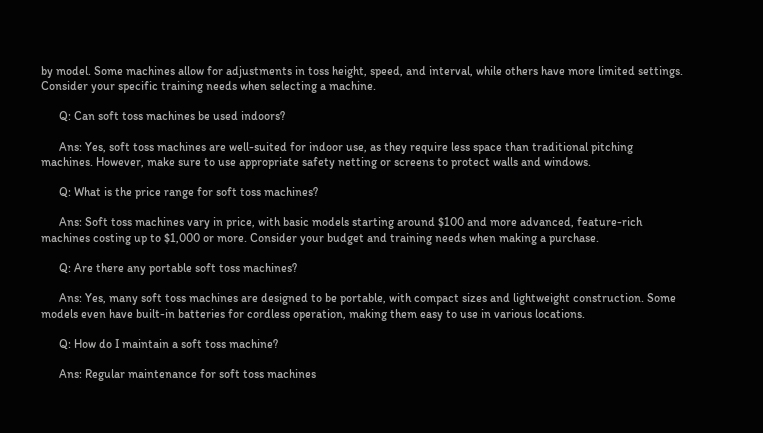by model. Some machines allow for adjustments in toss height, speed, and interval, while others have more limited settings. Consider your specific training needs when selecting a machine.

      Q: Can soft toss machines be used indoors?

      Ans: Yes, soft toss machines are well-suited for indoor use, as they require less space than traditional pitching machines. However, make sure to use appropriate safety netting or screens to protect walls and windows.

      Q: What is the price range for soft toss machines?

      Ans: Soft toss machines vary in price, with basic models starting around $100 and more advanced, feature-rich machines costing up to $1,000 or more. Consider your budget and training needs when making a purchase.

      Q: Are there any portable soft toss machines?

      Ans: Yes, many soft toss machines are designed to be portable, with compact sizes and lightweight construction. Some models even have built-in batteries for cordless operation, making them easy to use in various locations.

      Q: How do I maintain a soft toss machine?

      Ans: Regular maintenance for soft toss machines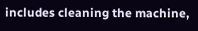includes cleaning the machine,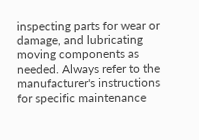inspecting parts for wear or damage, and lubricating moving components as needed. Always refer to the manufacturer's instructions for specific maintenance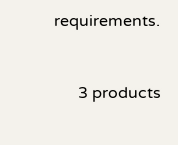requirements.


      3 products